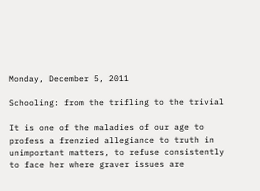Monday, December 5, 2011

Schooling: from the trifling to the trivial

It is one of the maladies of our age to profess a frenzied allegiance to truth in unimportant matters, to refuse consistently to face her where graver issues are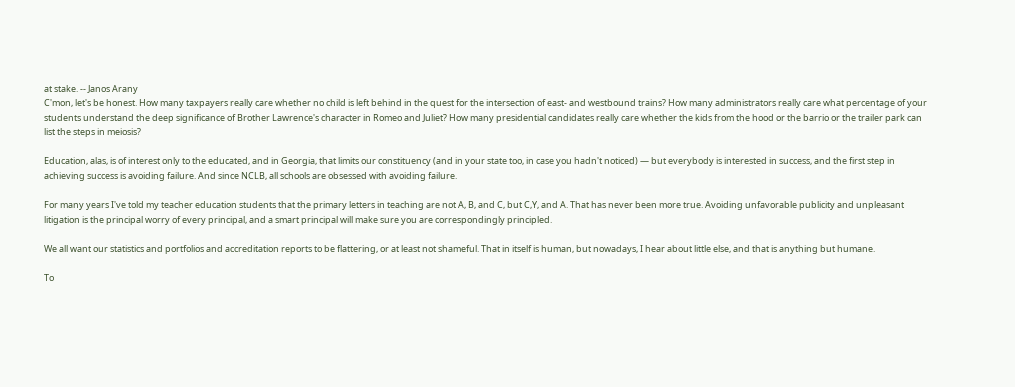at stake. -- Janos Arany
C'mon, let's be honest. How many taxpayers really care whether no child is left behind in the quest for the intersection of east- and westbound trains? How many administrators really care what percentage of your students understand the deep significance of Brother Lawrence's character in Romeo and Juliet? How many presidential candidates really care whether the kids from the hood or the barrio or the trailer park can list the steps in meiosis?

Education, alas, is of interest only to the educated, and in Georgia, that limits our constituency (and in your state too, in case you hadn't noticed) — but everybody is interested in success, and the first step in achieving success is avoiding failure. And since NCLB, all schools are obsessed with avoiding failure.

For many years I've told my teacher education students that the primary letters in teaching are not A, B, and C, but C,Y, and A. That has never been more true. Avoiding unfavorable publicity and unpleasant litigation is the principal worry of every principal, and a smart principal will make sure you are correspondingly principled.

We all want our statistics and portfolios and accreditation reports to be flattering, or at least not shameful. That in itself is human, but nowadays, I hear about little else, and that is anything but humane.

To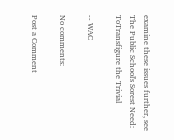examine these issues further, see The Public School's Sorest Need: ToTransfigure the Trivial

-- WAC

No comments:

Post a Comment